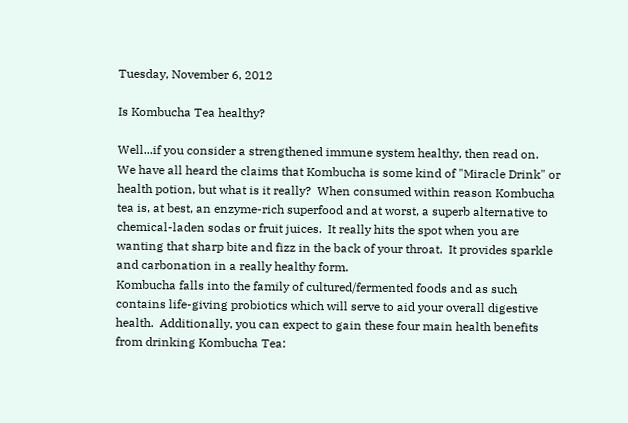Tuesday, November 6, 2012

Is Kombucha Tea healthy?

Well...if you consider a strengthened immune system healthy, then read on.
We have all heard the claims that Kombucha is some kind of "Miracle Drink" or health potion, but what is it really?  When consumed within reason Kombucha tea is, at best, an enzyme-rich superfood and at worst, a superb alternative to chemical-laden sodas or fruit juices.  It really hits the spot when you are wanting that sharp bite and fizz in the back of your throat.  It provides sparkle and carbonation in a really healthy form.
Kombucha falls into the family of cultured/fermented foods and as such contains life-giving probiotics which will serve to aid your overall digestive health.  Additionally, you can expect to gain these four main health benefits from drinking Kombucha Tea: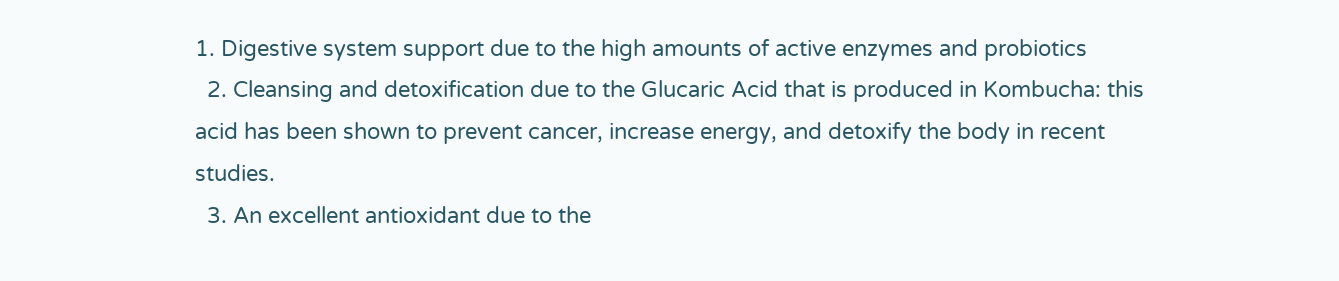1. Digestive system support due to the high amounts of active enzymes and probiotics
  2. Cleansing and detoxification due to the Glucaric Acid that is produced in Kombucha: this acid has been shown to prevent cancer, increase energy, and detoxify the body in recent studies.
  3. An excellent antioxidant due to the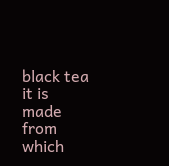black tea it is made from which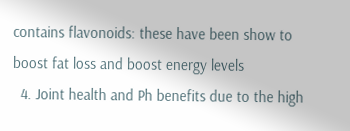contains flavonoids: these have been show to boost fat loss and boost energy levels
  4. Joint health and Ph benefits due to the high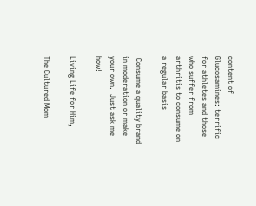content of Glucosamines: terrific for athletes and those who suffer from arthritis to consume on a regular basis

 Consume a quality brand in moderation or make your own.  Just ask me how!

Living Life for Him,

The Cultured Mom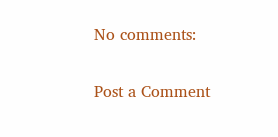No comments:

Post a Comment